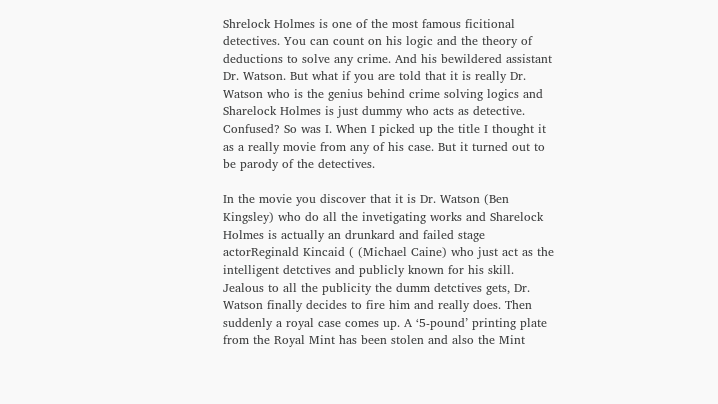Shrelock Holmes is one of the most famous ficitional detectives. You can count on his logic and the theory of deductions to solve any crime. And his bewildered assistant Dr. Watson. But what if you are told that it is really Dr. Watson who is the genius behind crime solving logics and Sharelock Holmes is just dummy who acts as detective. Confused? So was I. When I picked up the title I thought it as a really movie from any of his case. But it turned out to be parody of the detectives.

In the movie you discover that it is Dr. Watson (Ben Kingsley) who do all the invetigating works and Sharelock Holmes is actually an drunkard and failed stage actorReginald Kincaid ( (Michael Caine) who just act as the intelligent detctives and publicly known for his skill. Jealous to all the publicity the dumm detctives gets, Dr. Watson finally decides to fire him and really does. Then suddenly a royal case comes up. A ‘5-pound’ printing plate from the Royal Mint has been stolen and also the Mint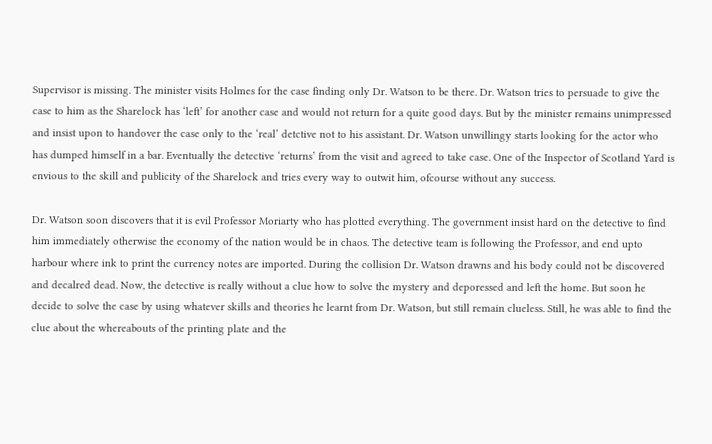Supervisor is missing. The minister visits Holmes for the case finding only Dr. Watson to be there. Dr. Watson tries to persuade to give the case to him as the Sharelock has ‘left’ for another case and would not return for a quite good days. But by the minister remains unimpressed and insist upon to handover the case only to the ‘real’ detctive not to his assistant. Dr. Watson unwillingy starts looking for the actor who has dumped himself in a bar. Eventually the detective ‘returns’ from the visit and agreed to take case. One of the Inspector of Scotland Yard is envious to the skill and publicity of the Sharelock and tries every way to outwit him, ofcourse without any success.

Dr. Watson soon discovers that it is evil Professor Moriarty who has plotted everything. The government insist hard on the detective to find him immediately otherwise the economy of the nation would be in chaos. The detective team is following the Professor, and end upto harbour where ink to print the currency notes are imported. During the collision Dr. Watson drawns and his body could not be discovered and decalred dead. Now, the detective is really without a clue how to solve the mystery and deporessed and left the home. But soon he decide to solve the case by using whatever skills and theories he learnt from Dr. Watson, but still remain clueless. Still, he was able to find the clue about the whereabouts of the printing plate and the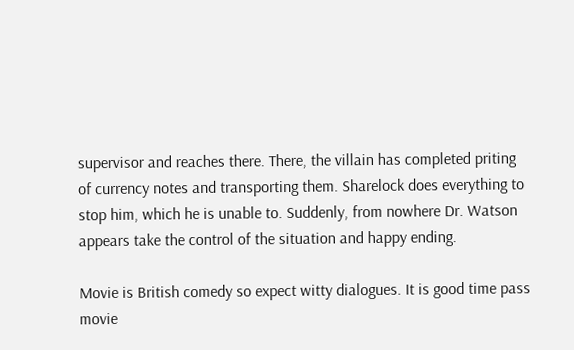supervisor and reaches there. There, the villain has completed priting of currency notes and transporting them. Sharelock does everything to stop him, which he is unable to. Suddenly, from nowhere Dr. Watson appears take the control of the situation and happy ending.

Movie is British comedy so expect witty dialogues. It is good time pass movie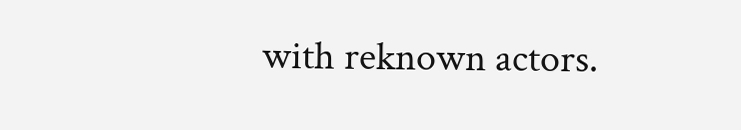with reknown actors.